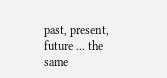past, present, future ... the same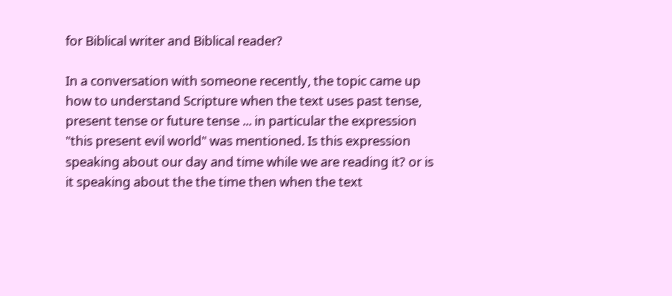for Biblical writer and Biblical reader?

In a conversation with someone recently, the topic came up how to understand Scripture when the text uses past tense, present tense or future tense ... in particular the expression "this present evil world" was mentioned. Is this expression speaking about our day and time while we are reading it? or is it speaking about the the time then when the text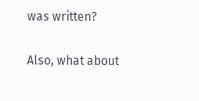was written?

Also, what about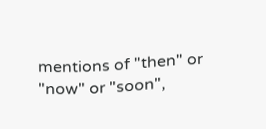mentions of "then" or "now" or "soon",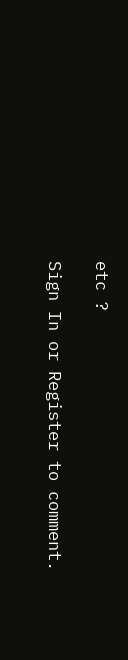etc ?

Sign In or Register to comment.